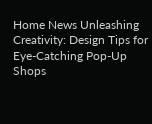Home News Unleashing Creativity: Design Tips for Eye-Catching Pop-Up Shops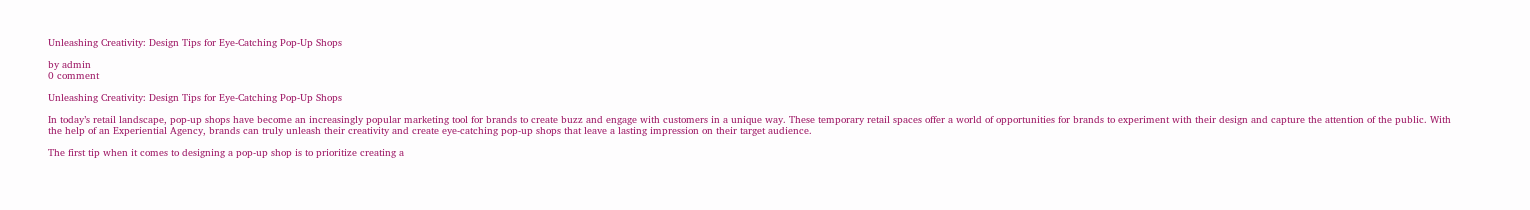Unleashing Creativity: Design Tips for Eye-Catching Pop-Up Shops

by admin
0 comment

Unleashing Creativity: Design Tips for Eye-Catching Pop-Up Shops

In today’s retail landscape, pop-up shops have become an increasingly popular marketing tool for brands to create buzz and engage with customers in a unique way. These temporary retail spaces offer a world of opportunities for brands to experiment with their design and capture the attention of the public. With the help of an Experiential Agency, brands can truly unleash their creativity and create eye-catching pop-up shops that leave a lasting impression on their target audience.

The first tip when it comes to designing a pop-up shop is to prioritize creating a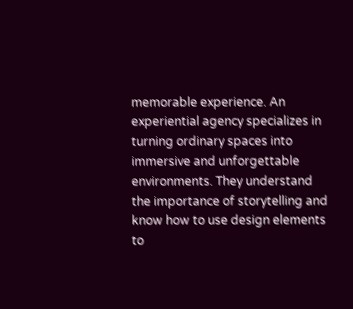memorable experience. An experiential agency specializes in turning ordinary spaces into immersive and unforgettable environments. They understand the importance of storytelling and know how to use design elements to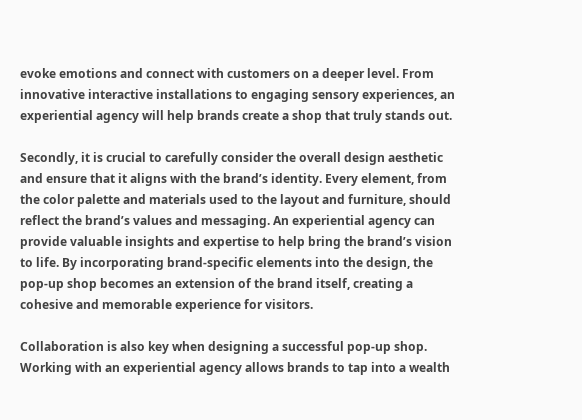evoke emotions and connect with customers on a deeper level. From innovative interactive installations to engaging sensory experiences, an experiential agency will help brands create a shop that truly stands out.

Secondly, it is crucial to carefully consider the overall design aesthetic and ensure that it aligns with the brand’s identity. Every element, from the color palette and materials used to the layout and furniture, should reflect the brand’s values and messaging. An experiential agency can provide valuable insights and expertise to help bring the brand’s vision to life. By incorporating brand-specific elements into the design, the pop-up shop becomes an extension of the brand itself, creating a cohesive and memorable experience for visitors.

Collaboration is also key when designing a successful pop-up shop. Working with an experiential agency allows brands to tap into a wealth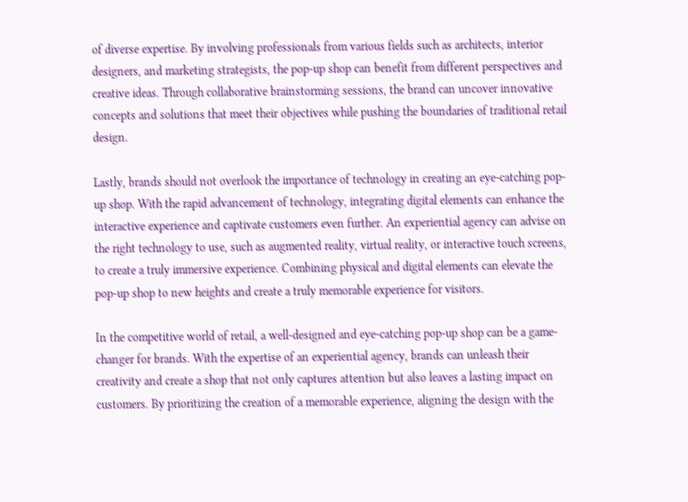of diverse expertise. By involving professionals from various fields such as architects, interior designers, and marketing strategists, the pop-up shop can benefit from different perspectives and creative ideas. Through collaborative brainstorming sessions, the brand can uncover innovative concepts and solutions that meet their objectives while pushing the boundaries of traditional retail design.

Lastly, brands should not overlook the importance of technology in creating an eye-catching pop-up shop. With the rapid advancement of technology, integrating digital elements can enhance the interactive experience and captivate customers even further. An experiential agency can advise on the right technology to use, such as augmented reality, virtual reality, or interactive touch screens, to create a truly immersive experience. Combining physical and digital elements can elevate the pop-up shop to new heights and create a truly memorable experience for visitors.

In the competitive world of retail, a well-designed and eye-catching pop-up shop can be a game-changer for brands. With the expertise of an experiential agency, brands can unleash their creativity and create a shop that not only captures attention but also leaves a lasting impact on customers. By prioritizing the creation of a memorable experience, aligning the design with the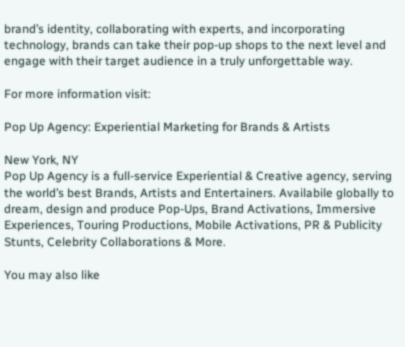brand’s identity, collaborating with experts, and incorporating technology, brands can take their pop-up shops to the next level and engage with their target audience in a truly unforgettable way.

For more information visit:

Pop Up Agency: Experiential Marketing for Brands & Artists

New York, NY
Pop Up Agency is a full-service Experiential & Creative agency, serving the world’s best Brands, Artists and Entertainers. Availabile globally to dream, design and produce Pop-Ups, Brand Activations, Immersive Experiences, Touring Productions, Mobile Activations, PR & Publicity Stunts, Celebrity Collaborations & More.

You may also like